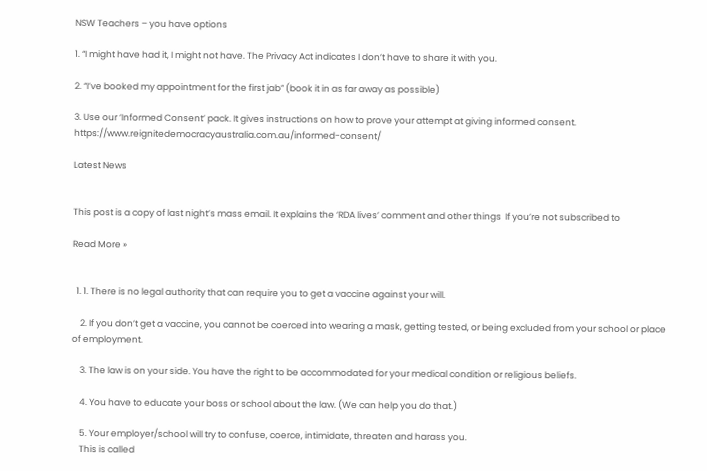NSW Teachers – you have options

1. “I might have had it, I might not have. The Privacy Act indicates I don’t have to share it with you.

2. “I’ve booked my appointment for the first jab” (book it in as far away as possible)

3. Use our ‘Informed Consent’ pack. It gives instructions on how to prove your attempt at giving informed consent. https://www.reignitedemocracyaustralia.com.au/informed-consent/

Latest News


This post is a copy of last night’s mass email. It explains the ‘RDA lives’ comment and other things  If you’re not subscribed to

Read More »


  1. 1. There is no legal authority that can require you to get a vaccine against your will.

    2. If you don’t get a vaccine, you cannot be coerced into wearing a mask, getting tested, or being excluded from your school or place of employment.

    3. The law is on your side. You have the right to be accommodated for your medical condition or religious beliefs.

    4. You have to educate your boss or school about the law. (We can help you do that.)

    5. Your employer/school will try to confuse, coerce, intimidate, threaten and harass you.
    This is called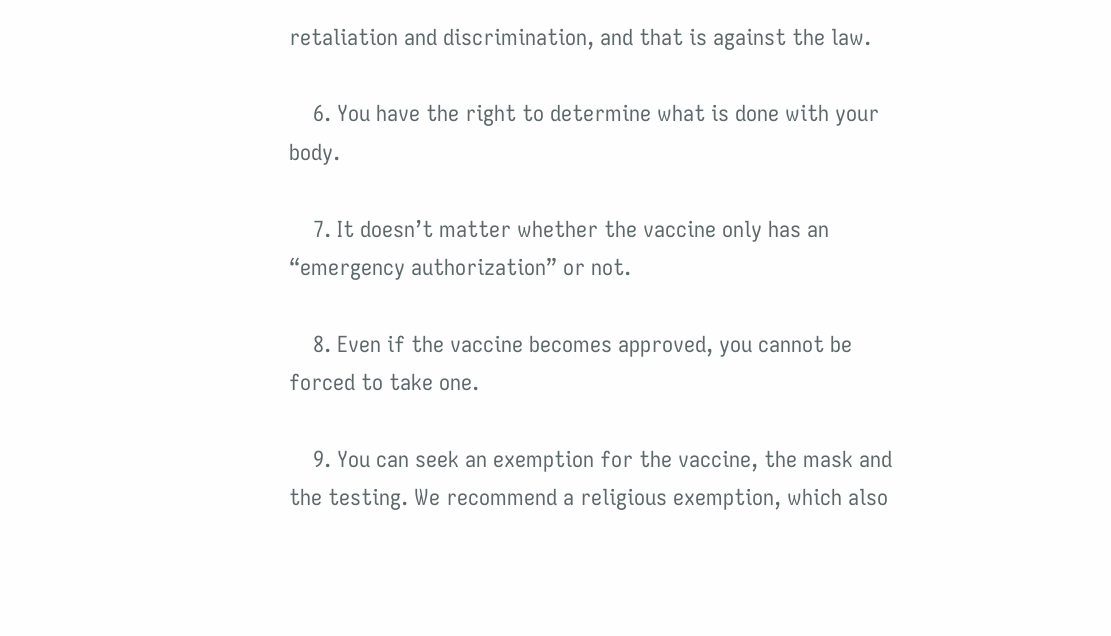retaliation and discrimination, and that is against the law.

    6. You have the right to determine what is done with your body.

    7. It doesn’t matter whether the vaccine only has an “emergency authorization” or not.

    8. Even if the vaccine becomes approved, you cannot be forced to take one.

    9. You can seek an exemption for the vaccine, the mask and the testing. We recommend a religious exemption, which also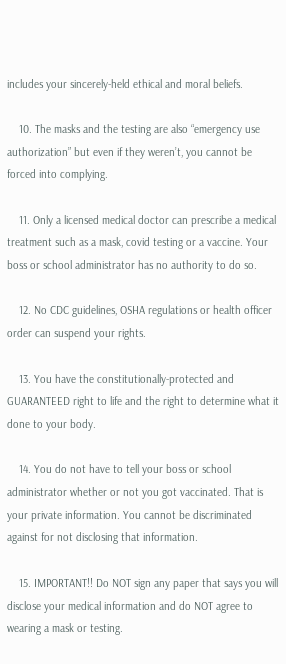includes your sincerely-held ethical and moral beliefs.

    10. The masks and the testing are also “emergency use authorization” but even if they weren’t, you cannot be forced into complying.

    11. Only a licensed medical doctor can prescribe a medical treatment such as a mask, covid testing or a vaccine. Your boss or school administrator has no authority to do so.

    12. No CDC guidelines, OSHA regulations or health officer order can suspend your rights.

    13. You have the constitutionally-protected and GUARANTEED right to life and the right to determine what it done to your body.

    14. You do not have to tell your boss or school administrator whether or not you got vaccinated. That is your private information. You cannot be discriminated against for not disclosing that information.

    15. IMPORTANT!! Do NOT sign any paper that says you will disclose your medical information and do NOT agree to wearing a mask or testing.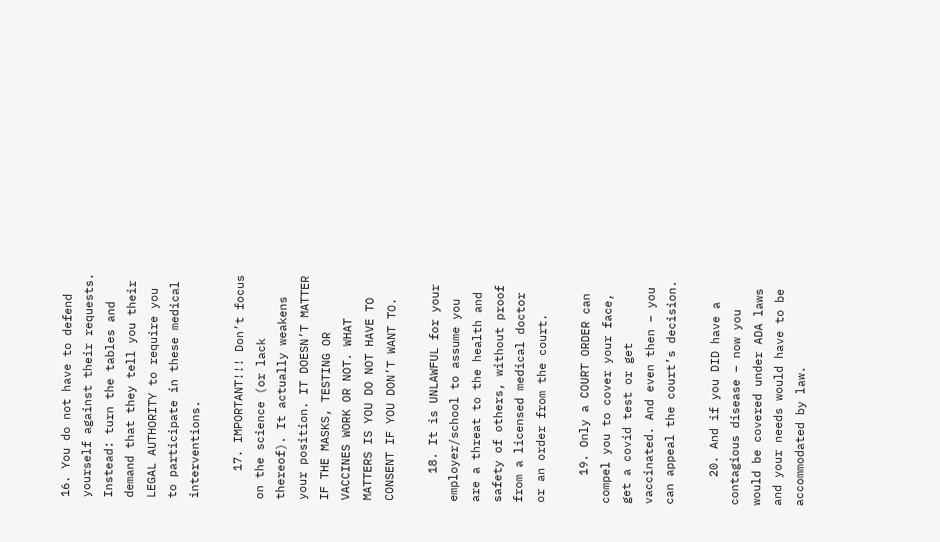16. You do not have to defend yourself against their requests. Instead: turn the tables and demand that they tell you their LEGAL AUTHORITY to require you to participate in these medical interventions.

    17. IMPORTANT!!! Don’t focus on the science (or lack thereof). It actually weakens your position. IT DOESN’T MATTER IF THE MASKS, TESTING OR VACCINES WORK OR NOT. WHAT MATTERS IS YOU DO NOT HAVE TO CONSENT IF YOU DON’T WANT TO.

    18. It is UNLAWFUL for your employer/school to assume you are a threat to the health and safety of others, without proof from a licensed medical doctor or an order from the court.

    19. Only a COURT ORDER can compel you to cover your face, get a covid test or get vaccinated. And even then – you can appeal the court’s decision.

    20. And if you DID have a contagious disease – now you would be covered under ADA laws and your needs would have to be accommodated by law.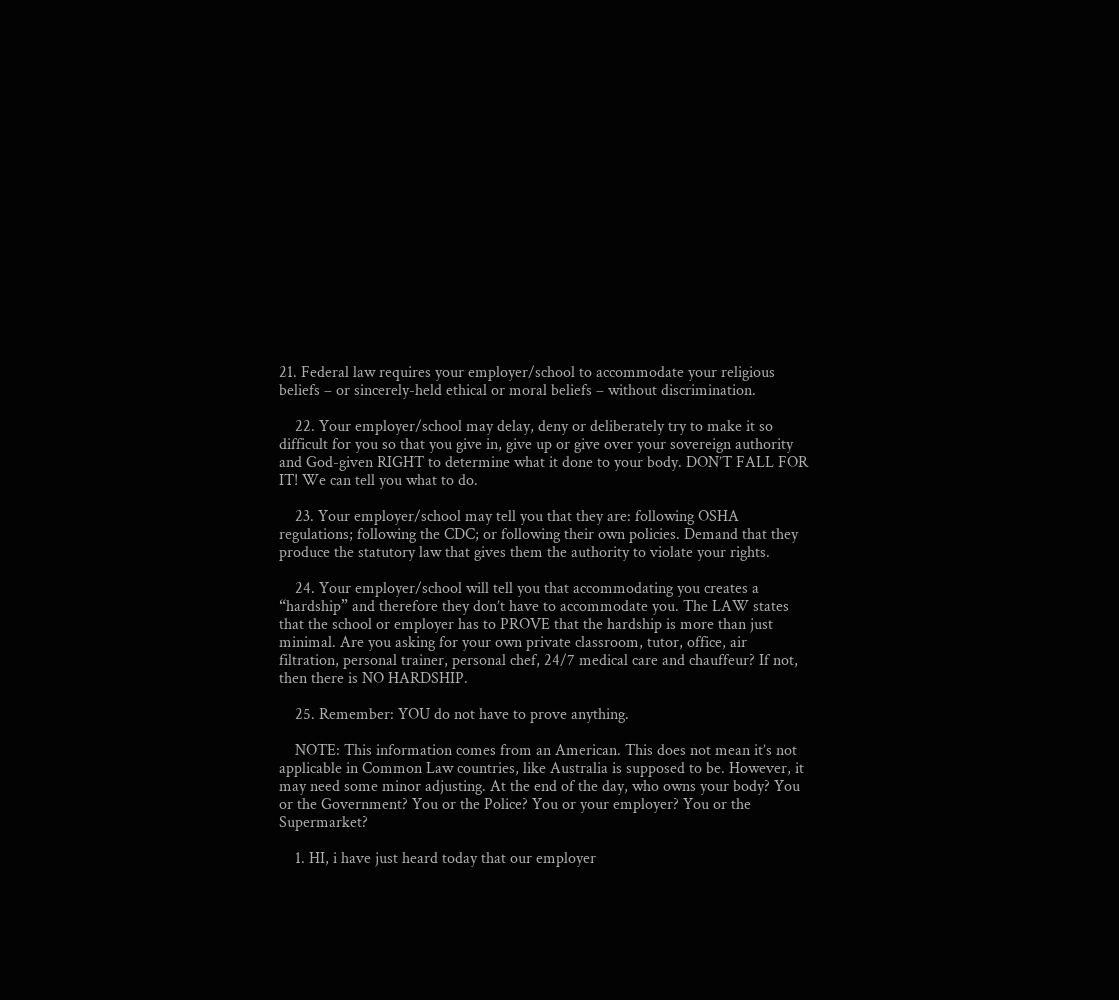21. Federal law requires your employer/school to accommodate your religious beliefs – or sincerely-held ethical or moral beliefs – without discrimination.

    22. Your employer/school may delay, deny or deliberately try to make it so difficult for you so that you give in, give up or give over your sovereign authority and God-given RIGHT to determine what it done to your body. DON’T FALL FOR IT! We can tell you what to do.

    23. Your employer/school may tell you that they are: following OSHA regulations; following the CDC; or following their own policies. Demand that they produce the statutory law that gives them the authority to violate your rights.

    24. Your employer/school will tell you that accommodating you creates a “hardship” and therefore they don’t have to accommodate you. The LAW states that the school or employer has to PROVE that the hardship is more than just minimal. Are you asking for your own private classroom, tutor, office, air filtration, personal trainer, personal chef, 24/7 medical care and chauffeur? If not, then there is NO HARDSHIP.

    25. Remember: YOU do not have to prove anything.

    NOTE: This information comes from an American. This does not mean it’s not applicable in Common Law countries, like Australia is supposed to be. However, it may need some minor adjusting. At the end of the day, who owns your body? You or the Government? You or the Police? You or your employer? You or the Supermarket?

    1. HI, i have just heard today that our employer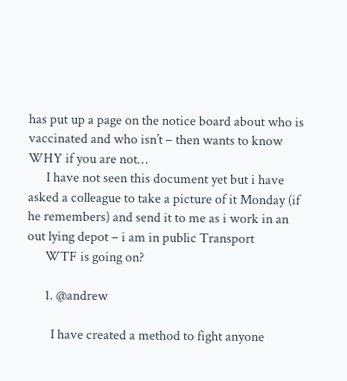has put up a page on the notice board about who is vaccinated and who isn’t – then wants to know WHY if you are not…
      I have not seen this document yet but i have asked a colleague to take a picture of it Monday (if he remembers) and send it to me as i work in an out lying depot – i am in public Transport
      WTF is going on?

      1. @andrew

        I have created a method to fight anyone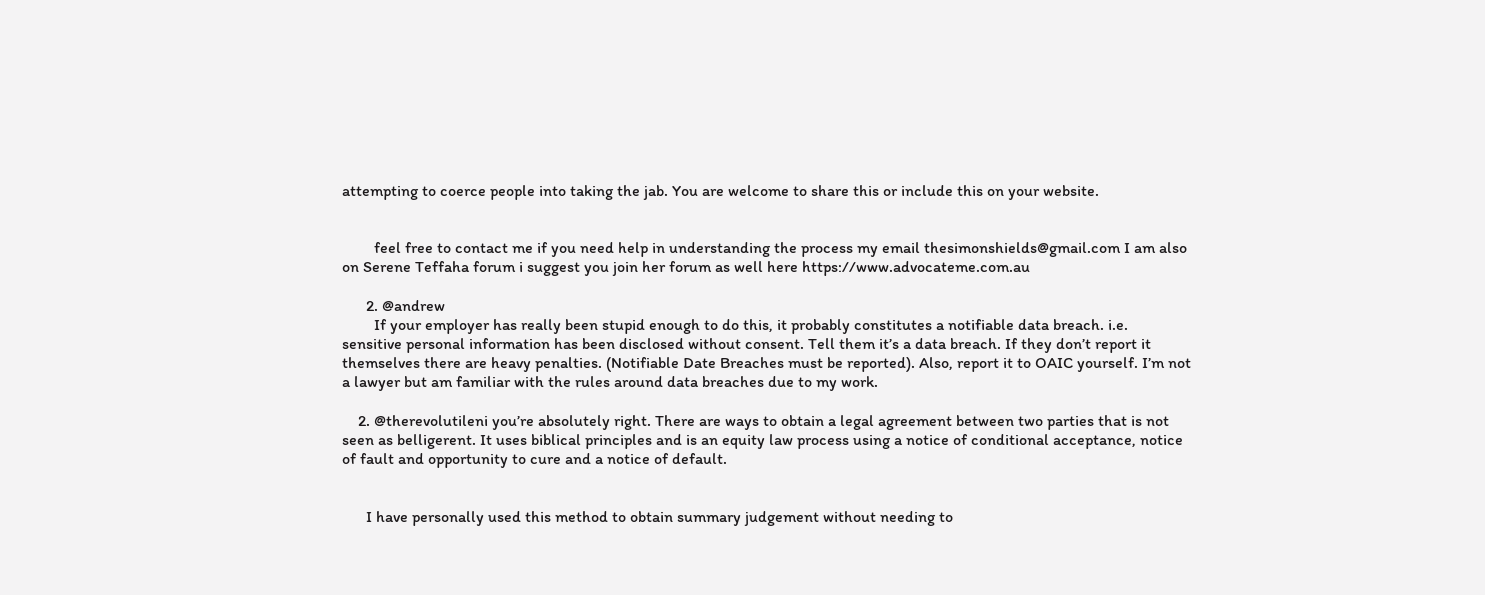attempting to coerce people into taking the jab. You are welcome to share this or include this on your website.


        feel free to contact me if you need help in understanding the process my email thesimonshields@gmail.com I am also on Serene Teffaha forum i suggest you join her forum as well here https://www.advocateme.com.au

      2. @andrew
        If your employer has really been stupid enough to do this, it probably constitutes a notifiable data breach. i.e. sensitive personal information has been disclosed without consent. Tell them it’s a data breach. If they don’t report it themselves there are heavy penalties. (Notifiable Date Breaches must be reported). Also, report it to OAIC yourself. I’m not a lawyer but am familiar with the rules around data breaches due to my work.

    2. @therevolutileni you’re absolutely right. There are ways to obtain a legal agreement between two parties that is not seen as belligerent. It uses biblical principles and is an equity law process using a notice of conditional acceptance, notice of fault and opportunity to cure and a notice of default.


      I have personally used this method to obtain summary judgement without needing to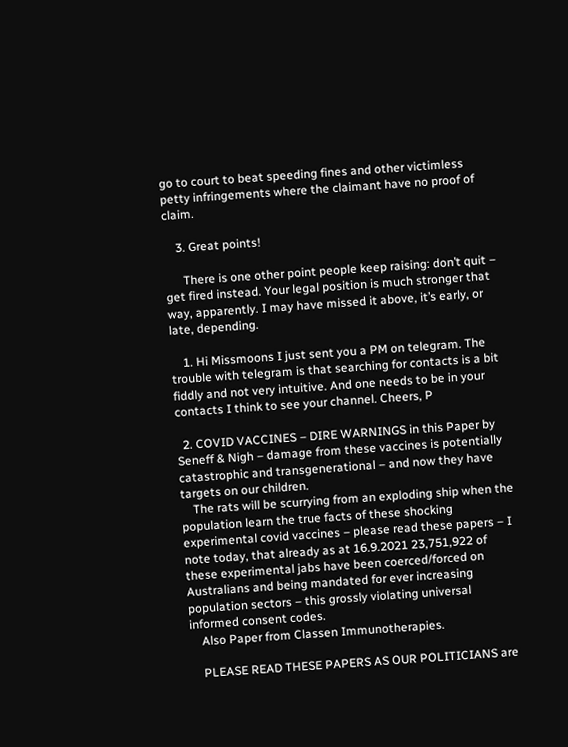go to court to beat speeding fines and other victimless petty infringements where the claimant have no proof of claim.

    3. Great points!

      There is one other point people keep raising: don’t quit – get fired instead. Your legal position is much stronger that way, apparently. I may have missed it above, it’s early, or late, depending.

    1. Hi Missmoons I just sent you a PM on telegram. The trouble with telegram is that searching for contacts is a bit fiddly and not very intuitive. And one needs to be in your contacts I think to see your channel. Cheers, P

  2. COVID VACCINES – DIRE WARNINGS in this Paper by Seneff & Nigh – damage from these vaccines is potentially catastrophic and transgenerational – and now they have targets on our children.
    The rats will be scurrying from an exploding ship when the population learn the true facts of these shocking experimental covid vaccines – please read these papers – I note today, that already as at 16.9.2021 23,751,922 of these experimental jabs have been coerced/forced on Australians and being mandated for ever increasing population sectors – this grossly violating universal informed consent codes.
    Also Paper from Classen Immunotherapies.

    PLEASE READ THESE PAPERS AS OUR POLITICIANS are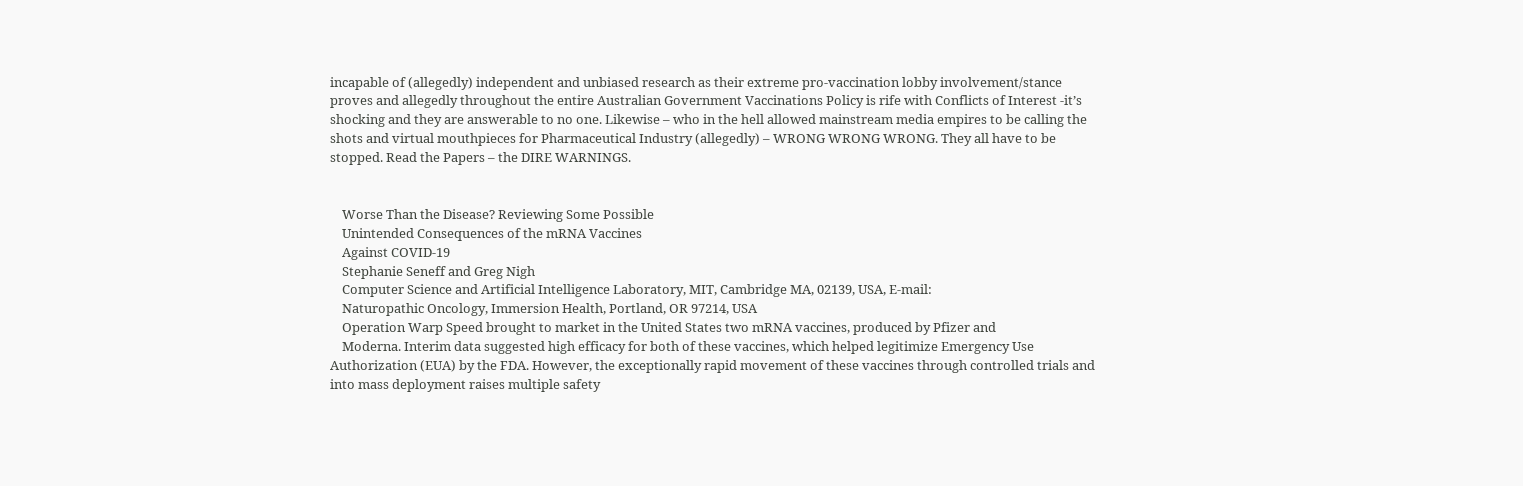incapable of (allegedly) independent and unbiased research as their extreme pro-vaccination lobby involvement/stance proves and allegedly throughout the entire Australian Government Vaccinations Policy is rife with Conflicts of Interest -it’s shocking and they are answerable to no one. Likewise – who in the hell allowed mainstream media empires to be calling the shots and virtual mouthpieces for Pharmaceutical Industry (allegedly) – WRONG WRONG WRONG. They all have to be stopped. Read the Papers – the DIRE WARNINGS.


    Worse Than the Disease? Reviewing Some Possible
    Unintended Consequences of the mRNA Vaccines
    Against COVID-19
    Stephanie Seneff and Greg Nigh
    Computer Science and Artificial Intelligence Laboratory, MIT, Cambridge MA, 02139, USA, E-mail:
    Naturopathic Oncology, Immersion Health, Portland, OR 97214, USA
    Operation Warp Speed brought to market in the United States two mRNA vaccines, produced by Pfizer and
    Moderna. Interim data suggested high efficacy for both of these vaccines, which helped legitimize Emergency Use Authorization (EUA) by the FDA. However, the exceptionally rapid movement of these vaccines through controlled trials and into mass deployment raises multiple safety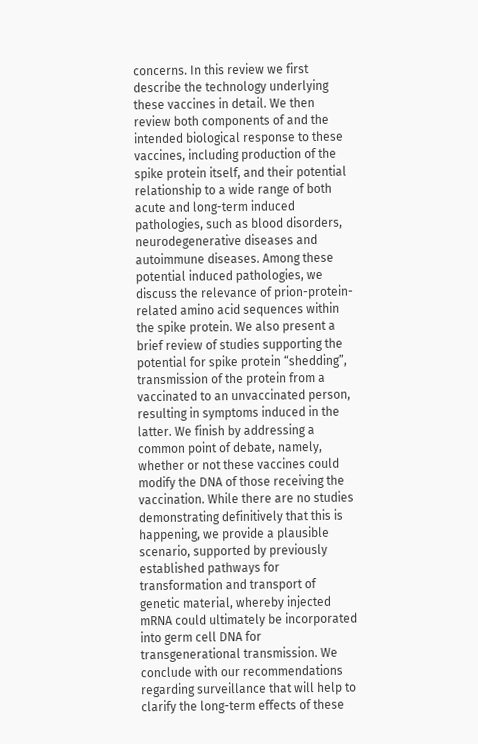concerns. In this review we first describe the technology underlying these vaccines in detail. We then review both components of and the intended biological response to these vaccines, including production of the spike protein itself, and their potential relationship to a wide range of both acute and long-term induced pathologies, such as blood disorders, neurodegenerative diseases and autoimmune diseases. Among these potential induced pathologies, we discuss the relevance of prion-protein-related amino acid sequences within the spike protein. We also present a brief review of studies supporting the potential for spike protein “shedding”, transmission of the protein from a vaccinated to an unvaccinated person, resulting in symptoms induced in the latter. We finish by addressing a common point of debate, namely, whether or not these vaccines could modify the DNA of those receiving the vaccination. While there are no studies demonstrating definitively that this is happening, we provide a plausible scenario, supported by previously established pathways for transformation and transport of genetic material, whereby injected mRNA could ultimately be incorporated into germ cell DNA for transgenerational transmission. We conclude with our recommendations regarding surveillance that will help to clarify the long-term effects of these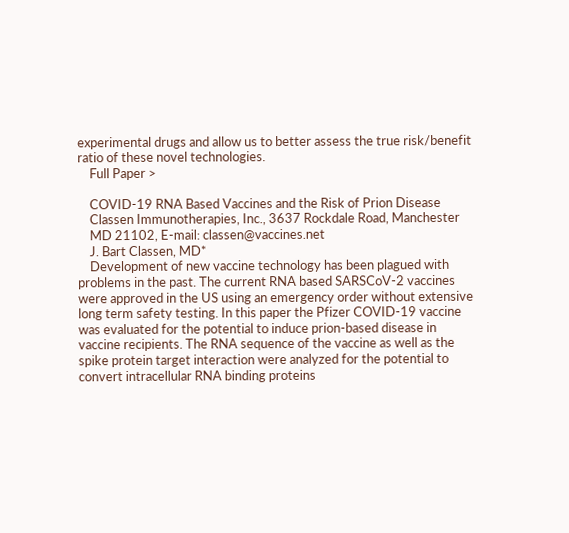experimental drugs and allow us to better assess the true risk/benefit ratio of these novel technologies.
    Full Paper >

    COVID-19 RNA Based Vaccines and the Risk of Prion Disease
    Classen Immunotherapies, Inc., 3637 Rockdale Road, Manchester
    MD 21102, E-mail: classen@vaccines.net
    J. Bart Classen, MD*
    Development of new vaccine technology has been plagued with problems in the past. The current RNA based SARSCoV-2 vaccines were approved in the US using an emergency order without extensive long term safety testing. In this paper the Pfizer COVID-19 vaccine was evaluated for the potential to induce prion-based disease in vaccine recipients. The RNA sequence of the vaccine as well as the spike protein target interaction were analyzed for the potential to convert intracellular RNA binding proteins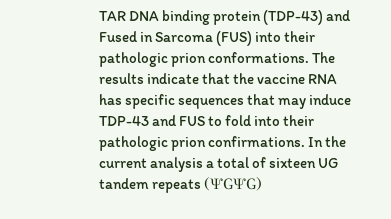TAR DNA binding protein (TDP-43) and Fused in Sarcoma (FUS) into their pathologic prion conformations. The results indicate that the vaccine RNA has specific sequences that may induce TDP-43 and FUS to fold into their pathologic prion confirmations. In the current analysis a total of sixteen UG tandem repeats (ΨGΨG)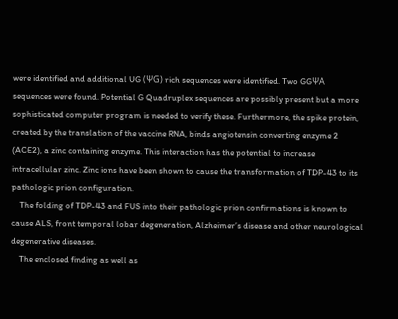were identified and additional UG (ΨG) rich sequences were identified. Two GGΨA sequences were found. Potential G Quadruplex sequences are possibly present but a more sophisticated computer program is needed to verify these. Furthermore, the spike protein, created by the translation of the vaccine RNA, binds angiotensin converting enzyme 2 (ACE2), a zinc containing enzyme. This interaction has the potential to increase intracellular zinc. Zinc ions have been shown to cause the transformation of TDP-43 to its pathologic prion configuration.
    The folding of TDP-43 and FUS into their pathologic prion confirmations is known to cause ALS, front temporal lobar degeneration, Alzheimer’s disease and other neurological degenerative diseases.
    The enclosed finding as well as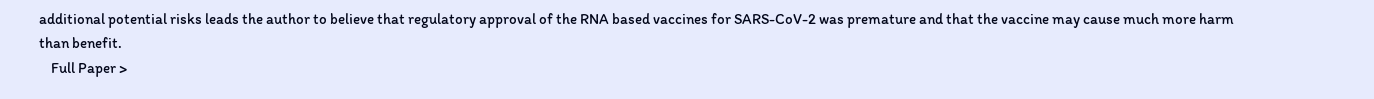additional potential risks leads the author to believe that regulatory approval of the RNA based vaccines for SARS-CoV-2 was premature and that the vaccine may cause much more harm than benefit.
    Full Paper >